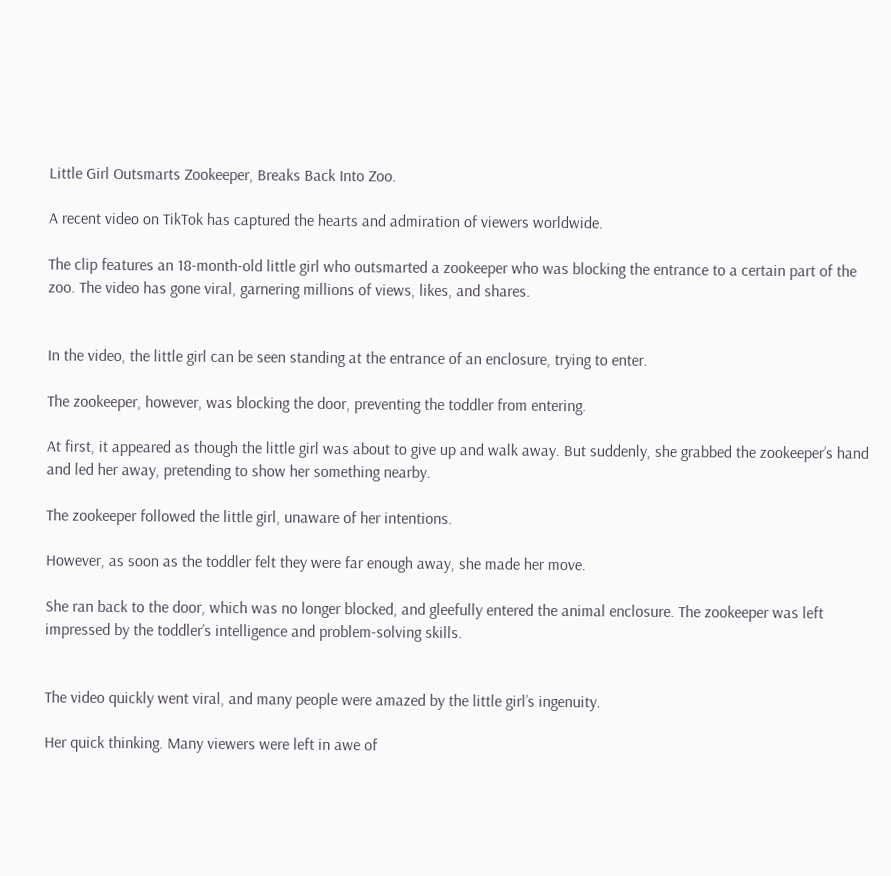Little Girl Outsmarts Zookeeper, Breaks Back Into Zoo.

A recent video on TikTok has captured the hearts and admiration of viewers worldwide.

The clip features an 18-month-old little girl who outsmarted a zookeeper who was blocking the entrance to a certain part of the zoo. The video has gone viral, garnering millions of views, likes, and shares.


In the video, the little girl can be seen standing at the entrance of an enclosure, trying to enter.

The zookeeper, however, was blocking the door, preventing the toddler from entering.

At first, it appeared as though the little girl was about to give up and walk away. But suddenly, she grabbed the zookeeper’s hand and led her away, pretending to show her something nearby.

The zookeeper followed the little girl, unaware of her intentions.

However, as soon as the toddler felt they were far enough away, she made her move.

She ran back to the door, which was no longer blocked, and gleefully entered the animal enclosure. The zookeeper was left impressed by the toddler’s intelligence and problem-solving skills.


The video quickly went viral, and many people were amazed by the little girl’s ingenuity.

Her quick thinking. Many viewers were left in awe of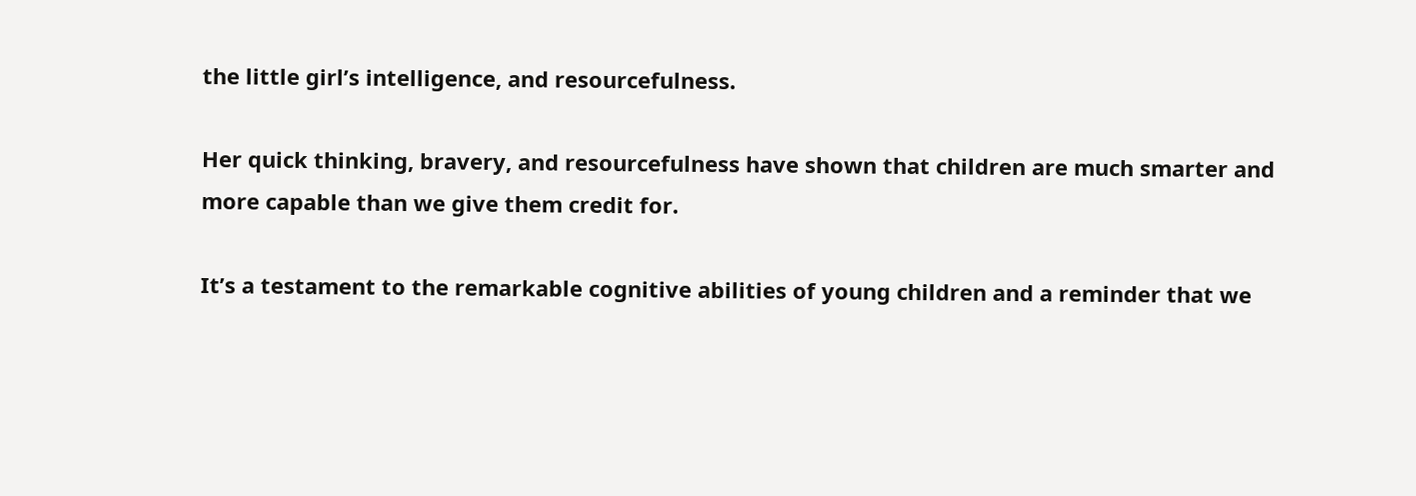the little girl’s intelligence, and resourcefulness.

Her quick thinking, bravery, and resourcefulness have shown that children are much smarter and more capable than we give them credit for.

It’s a testament to the remarkable cognitive abilities of young children and a reminder that we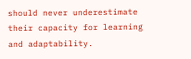should never underestimate their capacity for learning and adaptability.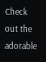Check out the adorable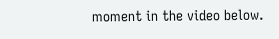moment in the video below.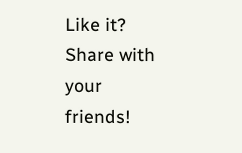Like it? Share with your friends!